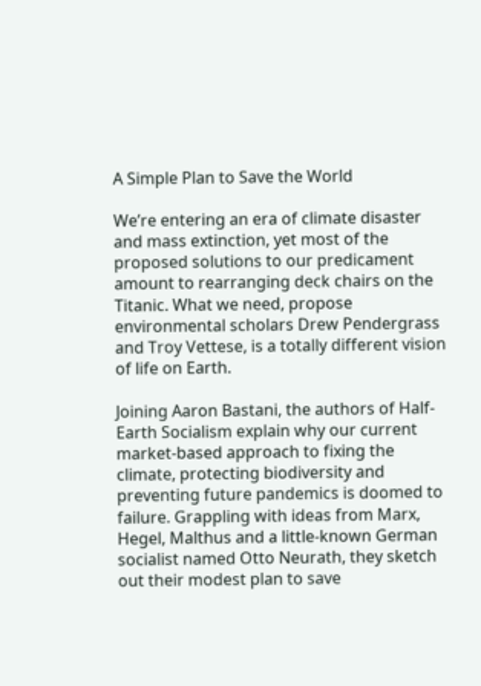A Simple Plan to Save the World

We’re entering an era of climate disaster and mass extinction, yet most of the proposed solutions to our predicament amount to rearranging deck chairs on the Titanic. What we need, propose environmental scholars Drew Pendergrass and Troy Vettese, is a totally different vision of life on Earth.

Joining Aaron Bastani, the authors of Half-Earth Socialism explain why our current market-based approach to fixing the climate, protecting biodiversity and preventing future pandemics is doomed to failure. Grappling with ideas from Marx, Hegel, Malthus and a little-known German socialist named Otto Neurath, they sketch out their modest plan to save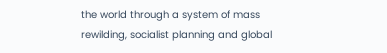the world through a system of mass rewilding, socialist planning and global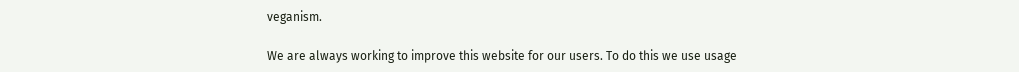veganism.

We are always working to improve this website for our users. To do this we use usage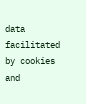data facilitated by cookies and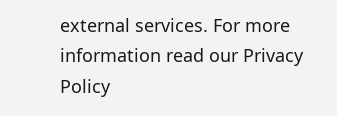external services. For more information read our Privacy Policy